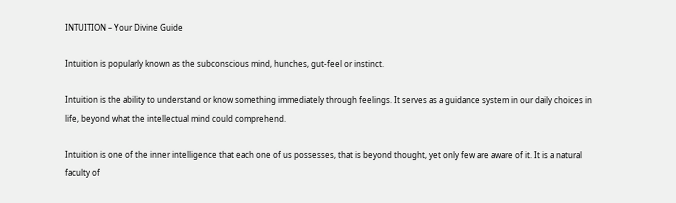INTUITION – Your Divine Guide

Intuition is popularly known as the subconscious mind, hunches, gut-feel or instinct.

Intuition is the ability to understand or know something immediately through feelings. It serves as a guidance system in our daily choices in life, beyond what the intellectual mind could comprehend.

Intuition is one of the inner intelligence that each one of us possesses, that is beyond thought, yet only few are aware of it. It is a natural faculty of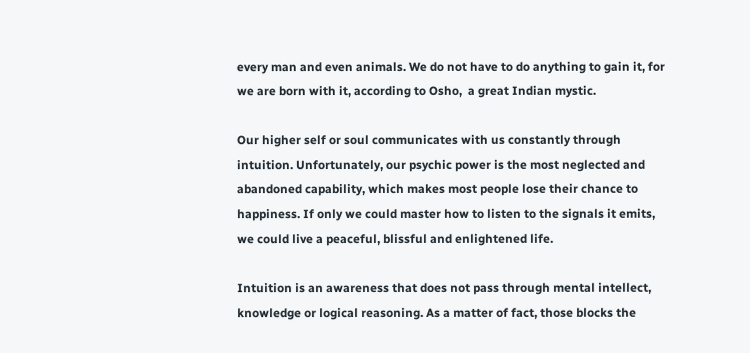every man and even animals. We do not have to do anything to gain it, for we are born with it, according to Osho,  a great Indian mystic.

Our higher self or soul communicates with us constantly through intuition. Unfortunately, our psychic power is the most neglected and abandoned capability, which makes most people lose their chance to happiness. If only we could master how to listen to the signals it emits, we could live a peaceful, blissful and enlightened life.

Intuition is an awareness that does not pass through mental intellect, knowledge or logical reasoning. As a matter of fact, those blocks the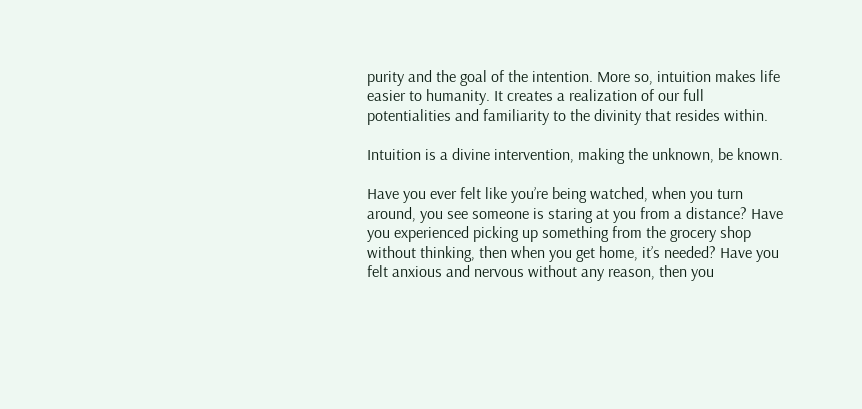purity and the goal of the intention. More so, intuition makes life easier to humanity. It creates a realization of our full potentialities and familiarity to the divinity that resides within.

Intuition is a divine intervention, making the unknown, be known.

Have you ever felt like you’re being watched, when you turn around, you see someone is staring at you from a distance? Have you experienced picking up something from the grocery shop without thinking, then when you get home, it’s needed? Have you felt anxious and nervous without any reason, then you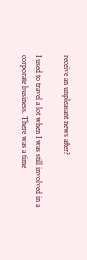receive an unpleasant news after?

I used to travel a lot when I was still involved in a corporate business. There was a time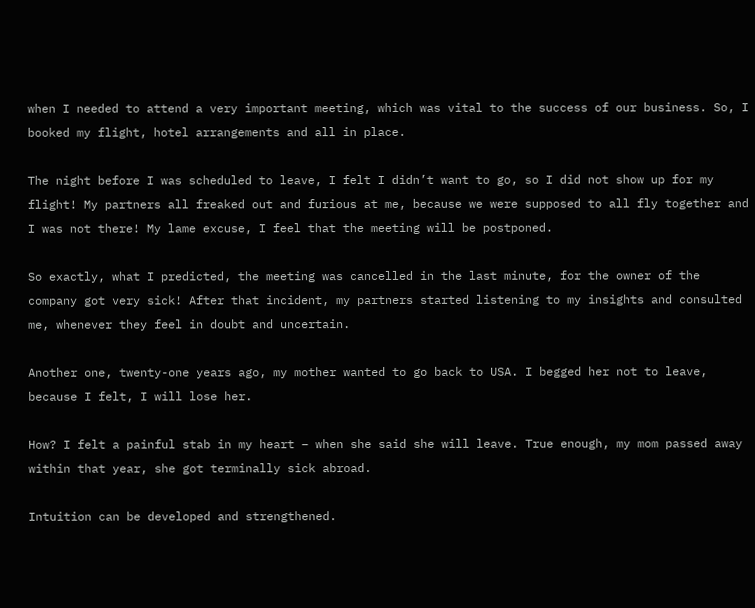when I needed to attend a very important meeting, which was vital to the success of our business. So, I booked my flight, hotel arrangements and all in place.

The night before I was scheduled to leave, I felt I didn’t want to go, so I did not show up for my flight! My partners all freaked out and furious at me, because we were supposed to all fly together and I was not there! My lame excuse, I feel that the meeting will be postponed.

So exactly, what I predicted, the meeting was cancelled in the last minute, for the owner of the company got very sick! After that incident, my partners started listening to my insights and consulted me, whenever they feel in doubt and uncertain.

Another one, twenty-one years ago, my mother wanted to go back to USA. I begged her not to leave, because I felt, I will lose her.

How? I felt a painful stab in my heart – when she said she will leave. True enough, my mom passed away within that year, she got terminally sick abroad.

Intuition can be developed and strengthened.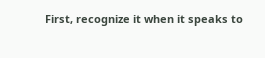First, recognize it when it speaks to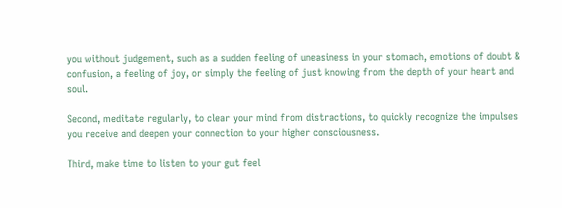you without judgement, such as a sudden feeling of uneasiness in your stomach, emotions of doubt & confusion, a feeling of joy, or simply the feeling of just knowing from the depth of your heart and soul.

Second, meditate regularly, to clear your mind from distractions, to quickly recognize the impulses you receive and deepen your connection to your higher consciousness.

Third, make time to listen to your gut feel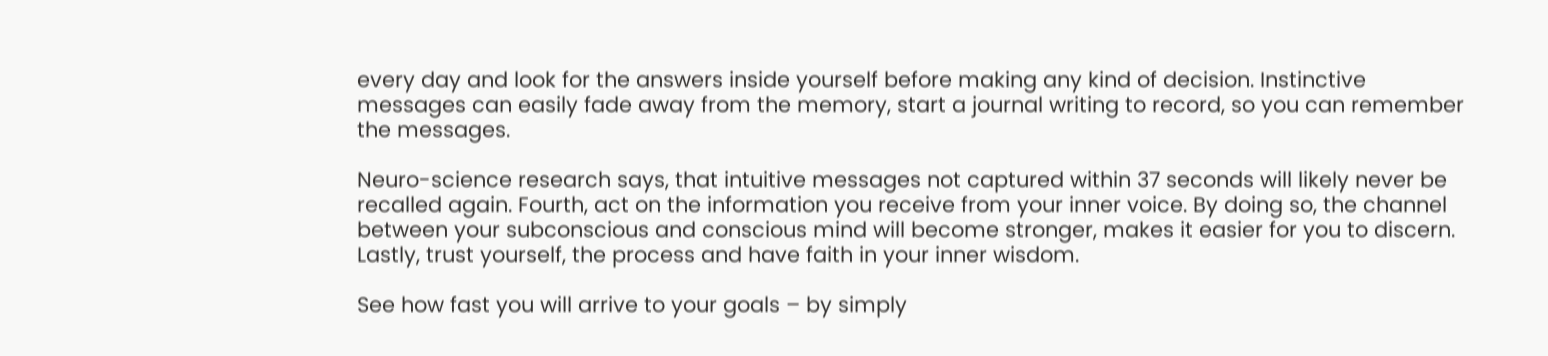every day and look for the answers inside yourself before making any kind of decision. Instinctive messages can easily fade away from the memory, start a journal writing to record, so you can remember the messages.

Neuro-science research says, that intuitive messages not captured within 37 seconds will likely never be recalled again. Fourth, act on the information you receive from your inner voice. By doing so, the channel between your subconscious and conscious mind will become stronger, makes it easier for you to discern. Lastly, trust yourself, the process and have faith in your inner wisdom.

See how fast you will arrive to your goals – by simply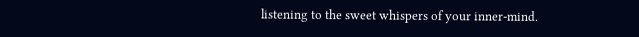listening to the sweet whispers of your inner-mind.